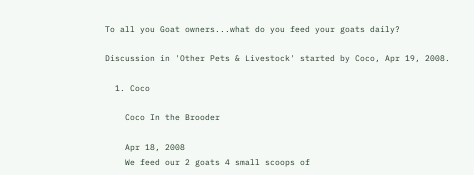To all you Goat owners...what do you feed your goats daily?

Discussion in 'Other Pets & Livestock' started by Coco, Apr 19, 2008.

  1. Coco

    Coco In the Brooder

    Apr 18, 2008
    We feed our 2 goats 4 small scoops of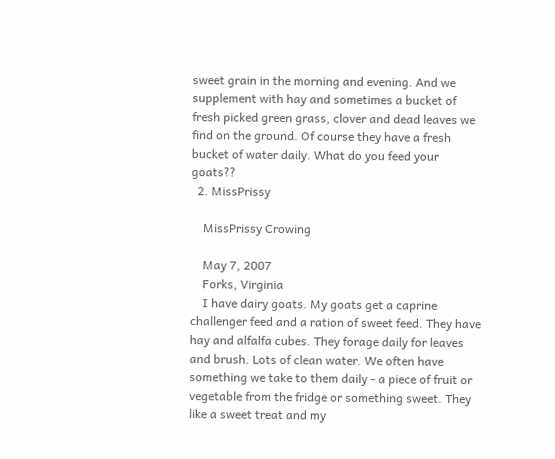sweet grain in the morning and evening. And we supplement with hay and sometimes a bucket of fresh picked green grass, clover and dead leaves we find on the ground. Of course they have a fresh bucket of water daily. What do you feed your goats??
  2. MissPrissy

    MissPrissy Crowing

    May 7, 2007
    Forks, Virginia
    I have dairy goats. My goats get a caprine challenger feed and a ration of sweet feed. They have hay and alfalfa cubes. They forage daily for leaves and brush. Lots of clean water. We often have something we take to them daily - a piece of fruit or vegetable from the fridge or something sweet. They like a sweet treat and my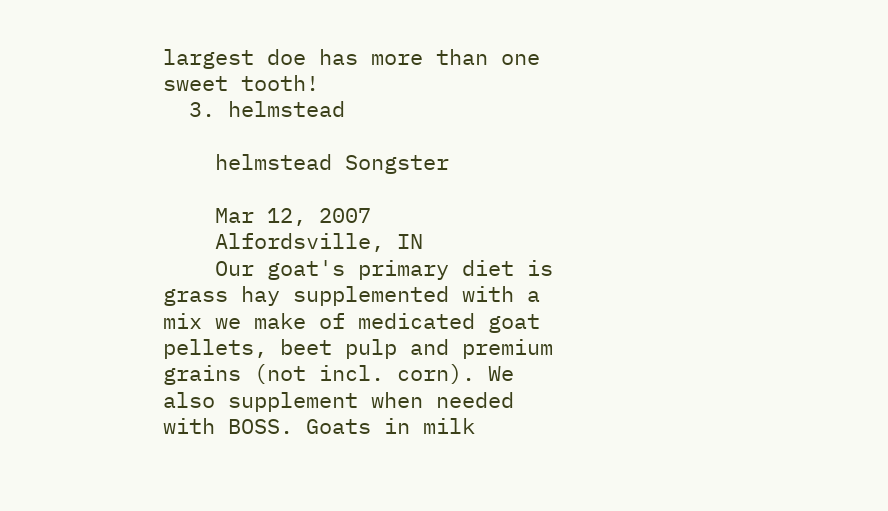largest doe has more than one sweet tooth!
  3. helmstead

    helmstead Songster

    Mar 12, 2007
    Alfordsville, IN
    Our goat's primary diet is grass hay supplemented with a mix we make of medicated goat pellets, beet pulp and premium grains (not incl. corn). We also supplement when needed with BOSS. Goats in milk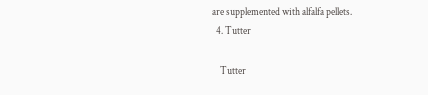are supplemented with alfalfa pellets.
  4. Tutter

    Tutter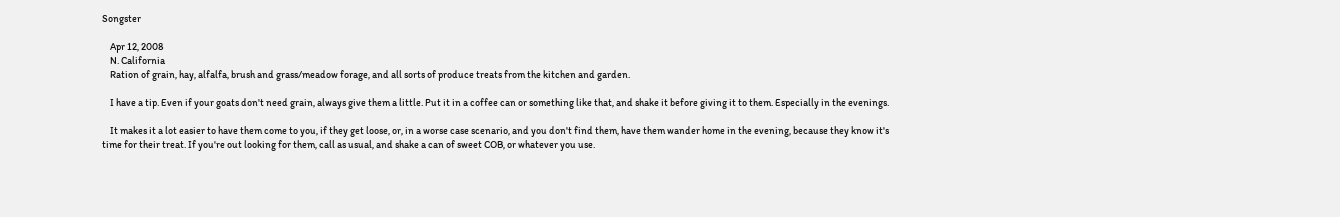Songster

    Apr 12, 2008
    N. California
    Ration of grain, hay, alfalfa, brush and grass/meadow forage, and all sorts of produce treats from the kitchen and garden.

    I have a tip. Even if your goats don't need grain, always give them a little. Put it in a coffee can or something like that, and shake it before giving it to them. Especially in the evenings.

    It makes it a lot easier to have them come to you, if they get loose, or, in a worse case scenario, and you don't find them, have them wander home in the evening, because they know it's time for their treat. If you're out looking for them, call as usual, and shake a can of sweet COB, or whatever you use.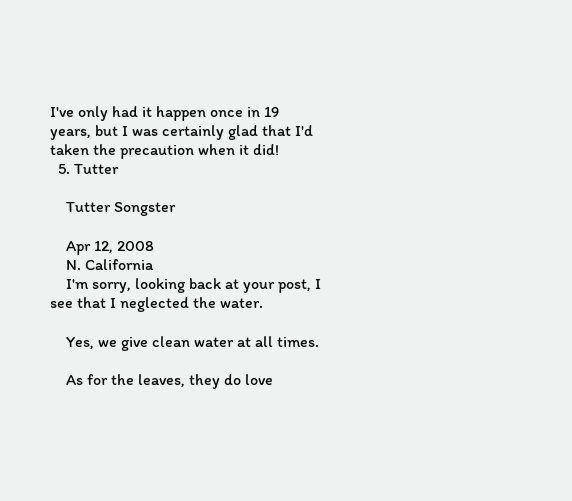I've only had it happen once in 19 years, but I was certainly glad that I'd taken the precaution when it did!
  5. Tutter

    Tutter Songster

    Apr 12, 2008
    N. California
    I'm sorry, looking back at your post, I see that I neglected the water.

    Yes, we give clean water at all times.

    As for the leaves, they do love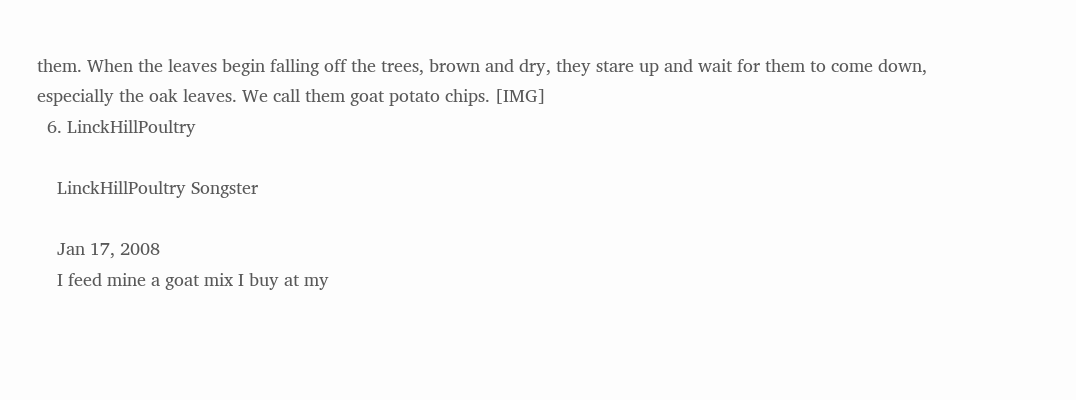them. When the leaves begin falling off the trees, brown and dry, they stare up and wait for them to come down, especially the oak leaves. We call them goat potato chips. [IMG]
  6. LinckHillPoultry

    LinckHillPoultry Songster

    Jan 17, 2008
    I feed mine a goat mix I buy at my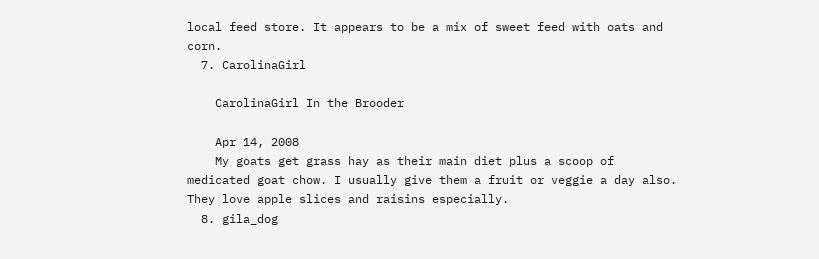local feed store. It appears to be a mix of sweet feed with oats and corn.
  7. CarolinaGirl

    CarolinaGirl In the Brooder

    Apr 14, 2008
    My goats get grass hay as their main diet plus a scoop of medicated goat chow. I usually give them a fruit or veggie a day also. They love apple slices and raisins especially.
  8. gila_dog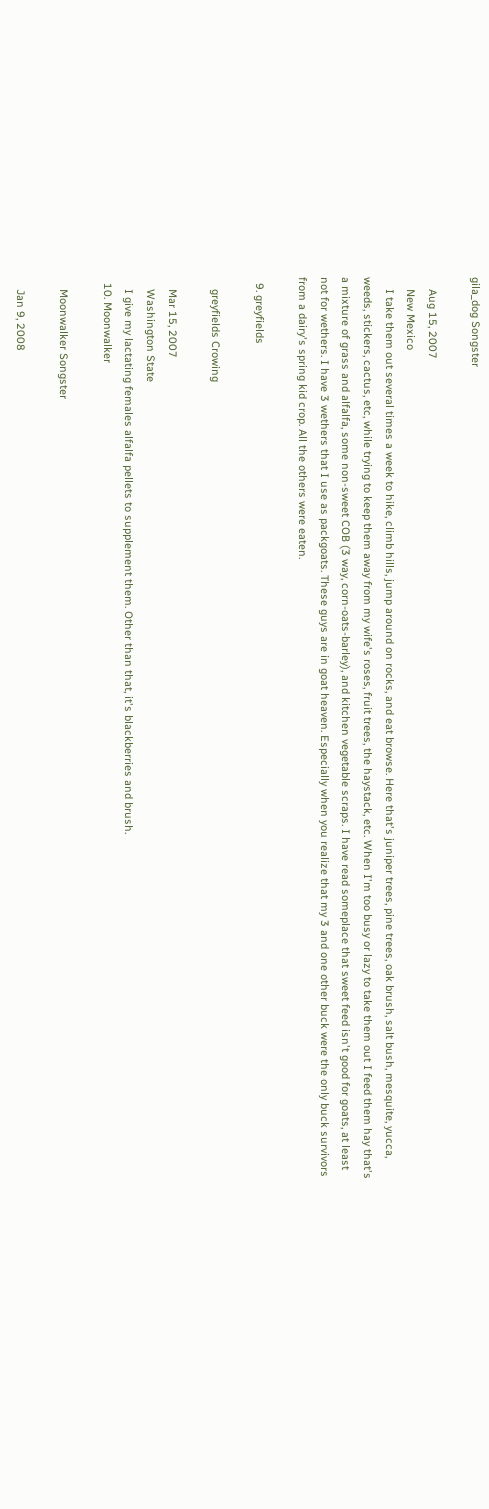gila_dog Songster

    Aug 15, 2007
    New Mexico
    I take them out several times a week to hike, climb hills, jump around on rocks, and eat browse. Here that's juniper trees, pine trees, oak brush, salt bush, mesquite, yucca, weeds, stickers, cactus, etc, while trying to keep them away from my wife's roses, fruit trees, the haystack, etc. When I'm too busy or lazy to take them out I feed them hay that's a mixture of grass and alfalfa, some non-sweet COB (3 way, corn-oats-barley), and kitchen vegetable scraps. I have read someplace that sweet feed isn't good for goats, at least not for wethers. I have 3 wethers that I use as packgoats. These guys are in goat heaven. Especially when you realize that my 3 and one other buck were the only buck survivors from a dairy's spring kid crop. All the others were eaten.

  9. greyfields

    greyfields Crowing

    Mar 15, 2007
    Washington State
    I give my lactating females alfalfa pellets to supplement them. Other than that, it's blackberries and brush.
  10. Moonwalker

    Moonwalker Songster

    Jan 9, 2008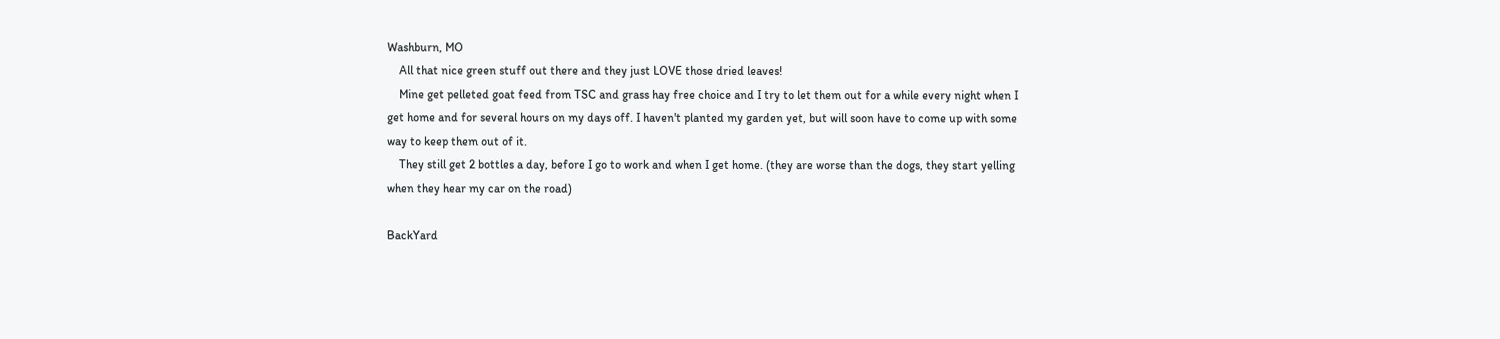Washburn, MO
    All that nice green stuff out there and they just LOVE those dried leaves!
    Mine get pelleted goat feed from TSC and grass hay free choice and I try to let them out for a while every night when I get home and for several hours on my days off. I haven't planted my garden yet, but will soon have to come up with some way to keep them out of it.
    They still get 2 bottles a day, before I go to work and when I get home. (they are worse than the dogs, they start yelling when they hear my car on the road)

BackYard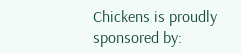Chickens is proudly sponsored by: